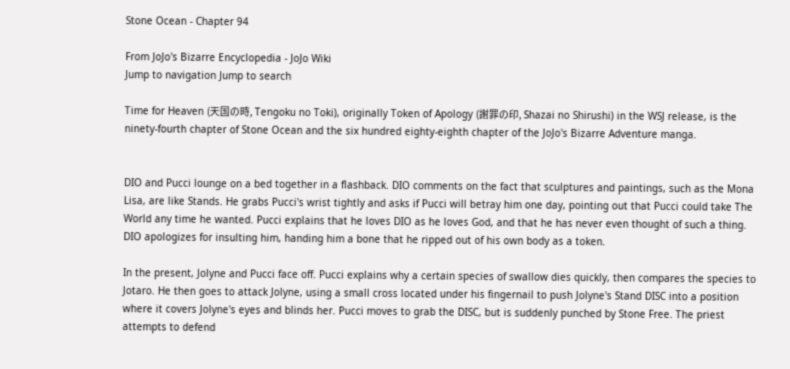Stone Ocean - Chapter 94

From JoJo's Bizarre Encyclopedia - JoJo Wiki
Jump to navigation Jump to search

Time for Heaven (天国の時, Tengoku no Toki), originally Token of Apology (謝罪の印, Shazai no Shirushi) in the WSJ release, is the ninety-fourth chapter of Stone Ocean and the six hundred eighty-eighth chapter of the JoJo's Bizarre Adventure manga.


DIO and Pucci lounge on a bed together in a flashback. DIO comments on the fact that sculptures and paintings, such as the Mona Lisa, are like Stands. He grabs Pucci's wrist tightly and asks if Pucci will betray him one day, pointing out that Pucci could take The World any time he wanted. Pucci explains that he loves DIO as he loves God, and that he has never even thought of such a thing. DIO apologizes for insulting him, handing him a bone that he ripped out of his own body as a token.

In the present, Jolyne and Pucci face off. Pucci explains why a certain species of swallow dies quickly, then compares the species to Jotaro. He then goes to attack Jolyne, using a small cross located under his fingernail to push Jolyne's Stand DISC into a position where it covers Jolyne's eyes and blinds her. Pucci moves to grab the DISC, but is suddenly punched by Stone Free. The priest attempts to defend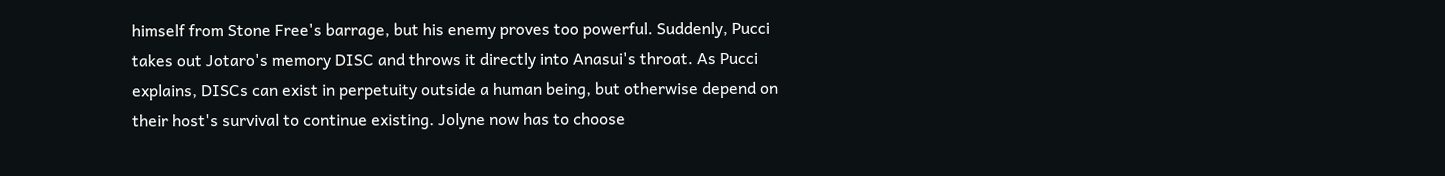himself from Stone Free's barrage, but his enemy proves too powerful. Suddenly, Pucci takes out Jotaro's memory DISC and throws it directly into Anasui's throat. As Pucci explains, DISCs can exist in perpetuity outside a human being, but otherwise depend on their host's survival to continue existing. Jolyne now has to choose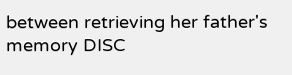between retrieving her father's memory DISC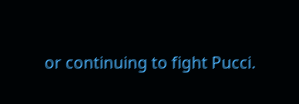or continuing to fight Pucci.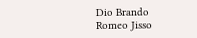Dio Brando
Romeo Jisso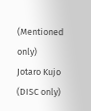(Mentioned only)
Jotaro Kujo
(DISC only)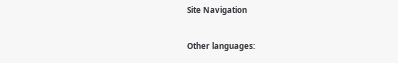Site Navigation

Other languages: